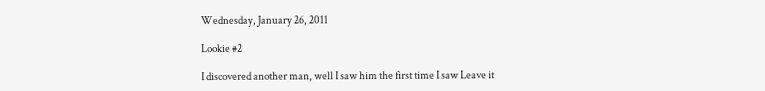Wednesday, January 26, 2011

Lookie #2

I discovered another man, well I saw him the first time I saw Leave it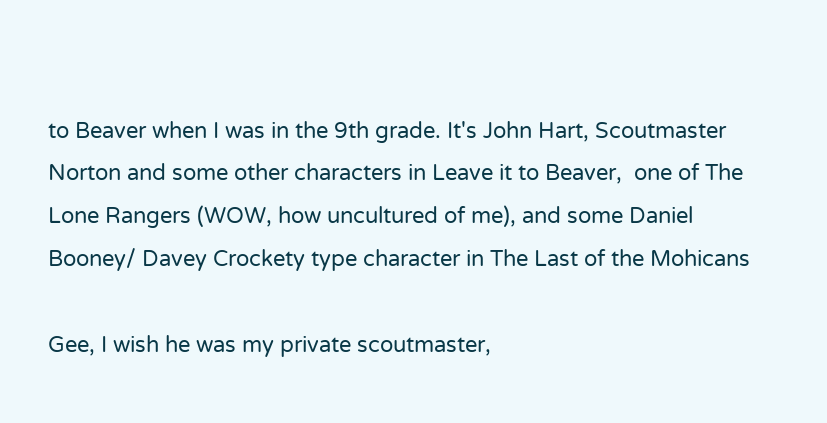to Beaver when I was in the 9th grade. It's John Hart, Scoutmaster Norton and some other characters in Leave it to Beaver,  one of The Lone Rangers (WOW, how uncultured of me), and some Daniel Booney/ Davey Crockety type character in The Last of the Mohicans

Gee, I wish he was my private scoutmaster,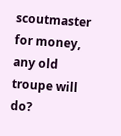scoutmaster for money, any old troupe will do?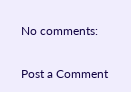No comments:

Post a Comment